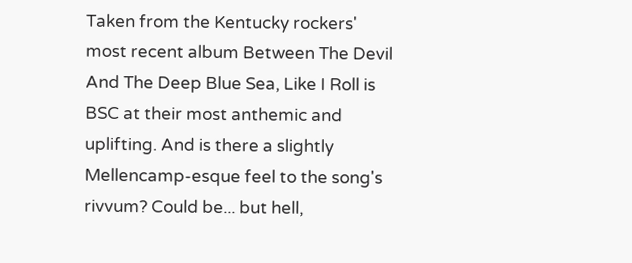Taken from the Kentucky rockers' most recent album Between The Devil And The Deep Blue Sea, Like I Roll is BSC at their most anthemic and uplifting. And is there a slightly Mellencamp-esque feel to the song's rivvum? Could be... but hell,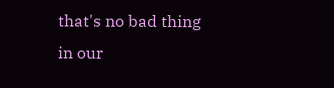that's no bad thing in our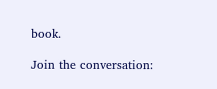book.

Join the conversation: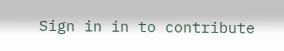Sign in in to contribute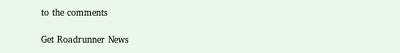to the comments

Get Roadrunner News